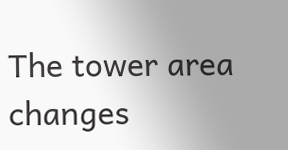The tower area changes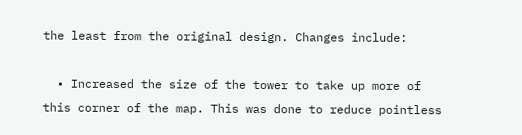the least from the original design. Changes include:

  • Increased the size of the tower to take up more of this corner of the map. This was done to reduce pointless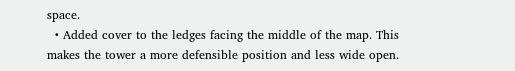space.
  • Added cover to the ledges facing the middle of the map. This makes the tower a more defensible position and less wide open.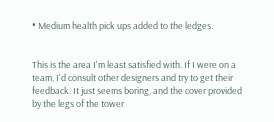• Medium health pick ups added to the ledges.


This is the area I'm least satisfied with. If I were on a team, I'd consult other designers and try to get their feedback. It just seems boring, and the cover provided by the legs of the tower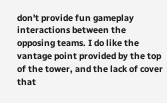don't provide fun gameplay interactions between the opposing teams. I do like the vantage point provided by the top of the tower, and the lack of cover that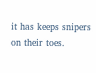it has keeps snipers on their toes.